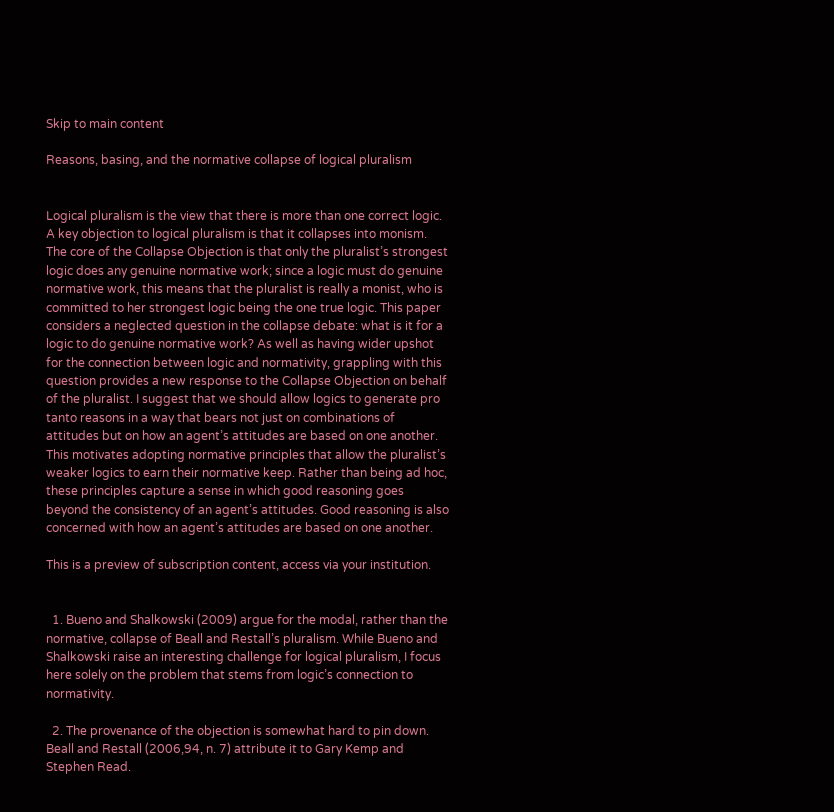Skip to main content

Reasons, basing, and the normative collapse of logical pluralism


Logical pluralism is the view that there is more than one correct logic. A key objection to logical pluralism is that it collapses into monism. The core of the Collapse Objection is that only the pluralist’s strongest logic does any genuine normative work; since a logic must do genuine normative work, this means that the pluralist is really a monist, who is committed to her strongest logic being the one true logic. This paper considers a neglected question in the collapse debate: what is it for a logic to do genuine normative work? As well as having wider upshot for the connection between logic and normativity, grappling with this question provides a new response to the Collapse Objection on behalf of the pluralist. I suggest that we should allow logics to generate pro tanto reasons in a way that bears not just on combinations of attitudes but on how an agent’s attitudes are based on one another. This motivates adopting normative principles that allow the pluralist’s weaker logics to earn their normative keep. Rather than being ad hoc, these principles capture a sense in which good reasoning goes beyond the consistency of an agent’s attitudes. Good reasoning is also concerned with how an agent’s attitudes are based on one another.

This is a preview of subscription content, access via your institution.


  1. Bueno and Shalkowski (2009) argue for the modal, rather than the normative, collapse of Beall and Restall’s pluralism. While Bueno and Shalkowski raise an interesting challenge for logical pluralism, I focus here solely on the problem that stems from logic’s connection to normativity.

  2. The provenance of the objection is somewhat hard to pin down. Beall and Restall (2006,94, n. 7) attribute it to Gary Kemp and Stephen Read.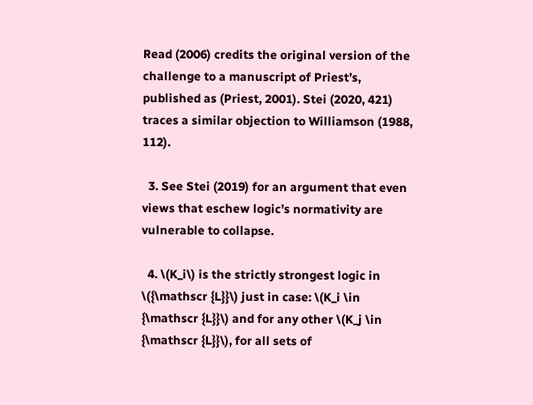Read (2006) credits the original version of the challenge to a manuscript of Priest’s, published as (Priest, 2001). Stei (2020, 421) traces a similar objection to Williamson (1988, 112).

  3. See Stei (2019) for an argument that even views that eschew logic’s normativity are vulnerable to collapse.

  4. \(K_i\) is the strictly strongest logic in \({\mathscr {L}}\) just in case: \(K_i \in {\mathscr {L}}\) and for any other \(K_j \in {\mathscr {L}}\), for all sets of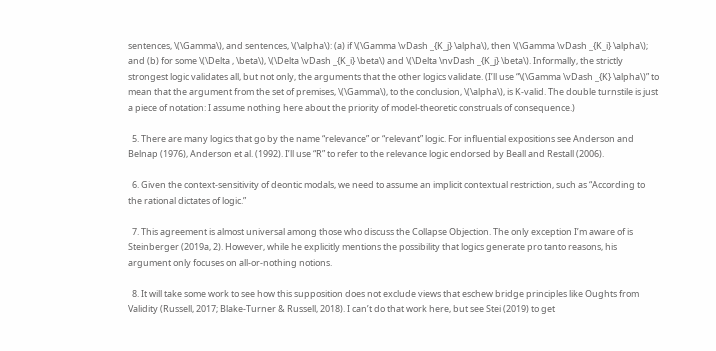sentences, \(\Gamma\), and sentences, \(\alpha\): (a) if \(\Gamma \vDash _{K_j} \alpha\), then \(\Gamma \vDash _{K_i} \alpha\); and (b) for some \(\Delta , \beta\), \(\Delta \vDash _{K_i} \beta\) and \(\Delta \nvDash _{K_j} \beta\). Informally, the strictly strongest logic validates all, but not only, the arguments that the other logics validate. (I’ll use “\(\Gamma \vDash _{K} \alpha\)” to mean that the argument from the set of premises, \(\Gamma\), to the conclusion, \(\alpha\), is K-valid. The double turnstile is just a piece of notation: I assume nothing here about the priority of model-theoretic construals of consequence.)

  5. There are many logics that go by the name “relevance” or “relevant” logic. For influential expositions see Anderson and Belnap (1976), Anderson et al. (1992). I’ll use “R” to refer to the relevance logic endorsed by Beall and Restall (2006).

  6. Given the context-sensitivity of deontic modals, we need to assume an implicit contextual restriction, such as “According to the rational dictates of logic.”

  7. This agreement is almost universal among those who discuss the Collapse Objection. The only exception I’m aware of is Steinberger (2019a, 2). However, while he explicitly mentions the possibility that logics generate pro tanto reasons, his argument only focuses on all-or-nothing notions.

  8. It will take some work to see how this supposition does not exclude views that eschew bridge principles like Oughts from Validity (Russell, 2017; Blake-Turner & Russell, 2018). I can’t do that work here, but see Stei (2019) to get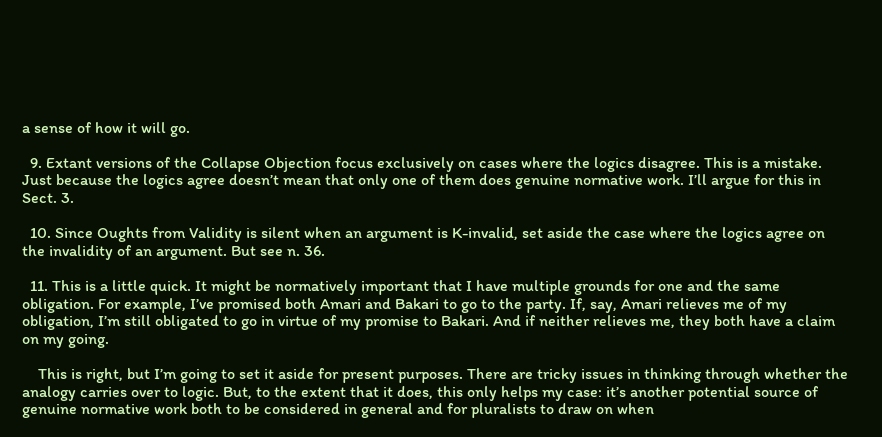a sense of how it will go.

  9. Extant versions of the Collapse Objection focus exclusively on cases where the logics disagree. This is a mistake. Just because the logics agree doesn’t mean that only one of them does genuine normative work. I’ll argue for this in Sect. 3.

  10. Since Oughts from Validity is silent when an argument is K-invalid, set aside the case where the logics agree on the invalidity of an argument. But see n. 36.

  11. This is a little quick. It might be normatively important that I have multiple grounds for one and the same obligation. For example, I’ve promised both Amari and Bakari to go to the party. If, say, Amari relieves me of my obligation, I’m still obligated to go in virtue of my promise to Bakari. And if neither relieves me, they both have a claim on my going.

    This is right, but I’m going to set it aside for present purposes. There are tricky issues in thinking through whether the analogy carries over to logic. But, to the extent that it does, this only helps my case: it’s another potential source of genuine normative work both to be considered in general and for pluralists to draw on when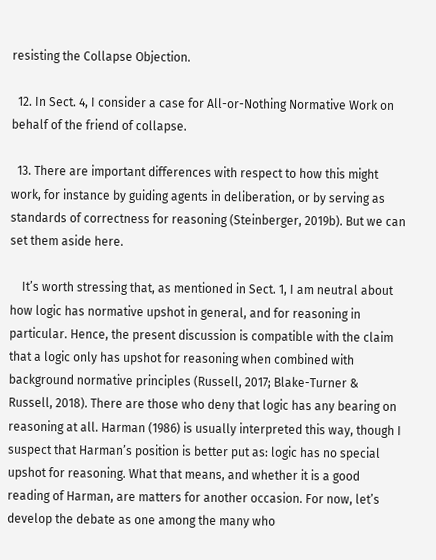resisting the Collapse Objection.

  12. In Sect. 4, I consider a case for All-or-Nothing Normative Work on behalf of the friend of collapse.

  13. There are important differences with respect to how this might work, for instance by guiding agents in deliberation, or by serving as standards of correctness for reasoning (Steinberger, 2019b). But we can set them aside here.

    It’s worth stressing that, as mentioned in Sect. 1, I am neutral about how logic has normative upshot in general, and for reasoning in particular. Hence, the present discussion is compatible with the claim that a logic only has upshot for reasoning when combined with background normative principles (Russell, 2017; Blake-Turner & Russell, 2018). There are those who deny that logic has any bearing on reasoning at all. Harman (1986) is usually interpreted this way, though I suspect that Harman’s position is better put as: logic has no special upshot for reasoning. What that means, and whether it is a good reading of Harman, are matters for another occasion. For now, let’s develop the debate as one among the many who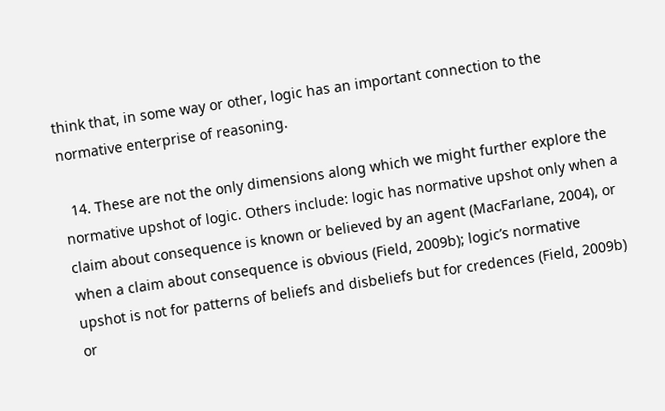think that, in some way or other, logic has an important connection to the normative enterprise of reasoning.

  14. These are not the only dimensions along which we might further explore the normative upshot of logic. Others include: logic has normative upshot only when a claim about consequence is known or believed by an agent (MacFarlane, 2004), or when a claim about consequence is obvious (Field, 2009b); logic’s normative upshot is not for patterns of beliefs and disbeliefs but for credences (Field, 2009b) or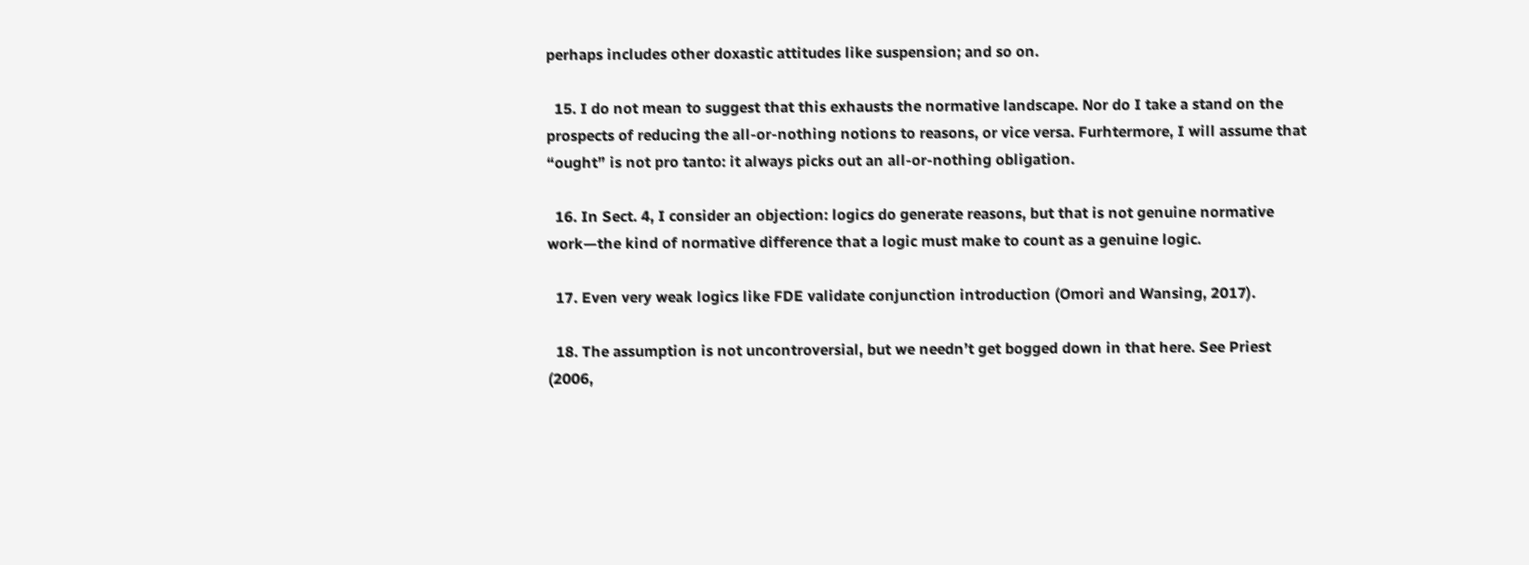perhaps includes other doxastic attitudes like suspension; and so on.

  15. I do not mean to suggest that this exhausts the normative landscape. Nor do I take a stand on the prospects of reducing the all-or-nothing notions to reasons, or vice versa. Furhtermore, I will assume that “ought” is not pro tanto: it always picks out an all-or-nothing obligation.

  16. In Sect. 4, I consider an objection: logics do generate reasons, but that is not genuine normative work—the kind of normative difference that a logic must make to count as a genuine logic.

  17. Even very weak logics like FDE validate conjunction introduction (Omori and Wansing, 2017).

  18. The assumption is not uncontroversial, but we needn’t get bogged down in that here. See Priest (2006,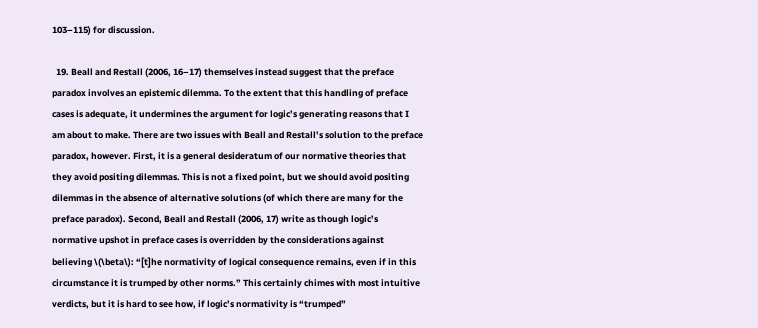103–115) for discussion.

  19. Beall and Restall (2006, 16–17) themselves instead suggest that the preface paradox involves an epistemic dilemma. To the extent that this handling of preface cases is adequate, it undermines the argument for logic’s generating reasons that I am about to make. There are two issues with Beall and Restall’s solution to the preface paradox, however. First, it is a general desideratum of our normative theories that they avoid positing dilemmas. This is not a fixed point, but we should avoid positing dilemmas in the absence of alternative solutions (of which there are many for the preface paradox). Second, Beall and Restall (2006, 17) write as though logic’s normative upshot in preface cases is overridden by the considerations against believing \(\beta\): “[t]he normativity of logical consequence remains, even if in this circumstance it is trumped by other norms.” This certainly chimes with most intuitive verdicts, but it is hard to see how, if logic’s normativity is “trumped”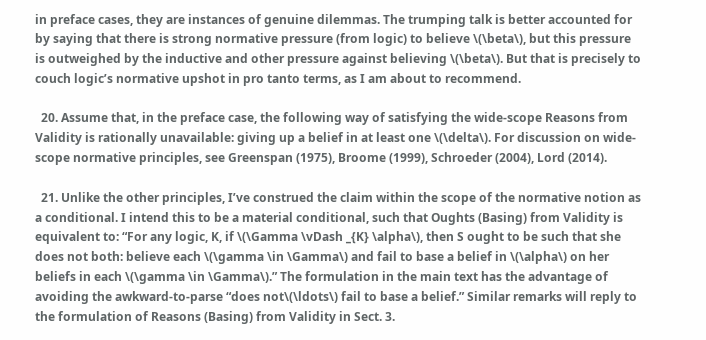in preface cases, they are instances of genuine dilemmas. The trumping talk is better accounted for by saying that there is strong normative pressure (from logic) to believe \(\beta\), but this pressure is outweighed by the inductive and other pressure against believing \(\beta\). But that is precisely to couch logic’s normative upshot in pro tanto terms, as I am about to recommend.

  20. Assume that, in the preface case, the following way of satisfying the wide-scope Reasons from Validity is rationally unavailable: giving up a belief in at least one \(\delta\). For discussion on wide-scope normative principles, see Greenspan (1975), Broome (1999), Schroeder (2004), Lord (2014).

  21. Unlike the other principles, I’ve construed the claim within the scope of the normative notion as a conditional. I intend this to be a material conditional, such that Oughts (Basing) from Validity is equivalent to: “For any logic, K, if \(\Gamma \vDash _{K} \alpha\), then S ought to be such that she does not both: believe each \(\gamma \in \Gamma\) and fail to base a belief in \(\alpha\) on her beliefs in each \(\gamma \in \Gamma\).” The formulation in the main text has the advantage of avoiding the awkward-to-parse “does not\(\ldots\) fail to base a belief.” Similar remarks will reply to the formulation of Reasons (Basing) from Validity in Sect. 3.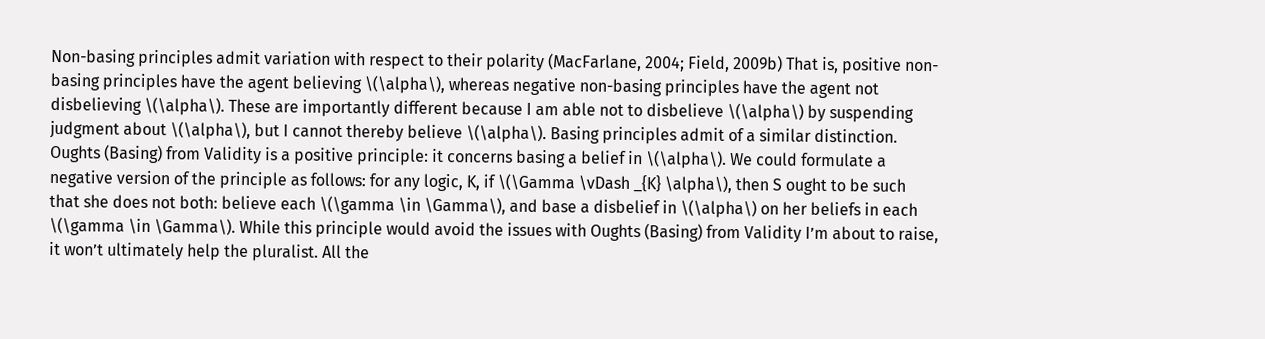Non-basing principles admit variation with respect to their polarity (MacFarlane, 2004; Field, 2009b) That is, positive non-basing principles have the agent believing \(\alpha\), whereas negative non-basing principles have the agent not disbelieving \(\alpha\). These are importantly different because I am able not to disbelieve \(\alpha\) by suspending judgment about \(\alpha\), but I cannot thereby believe \(\alpha\). Basing principles admit of a similar distinction. Oughts (Basing) from Validity is a positive principle: it concerns basing a belief in \(\alpha\). We could formulate a negative version of the principle as follows: for any logic, K, if \(\Gamma \vDash _{K} \alpha\), then S ought to be such that she does not both: believe each \(\gamma \in \Gamma\), and base a disbelief in \(\alpha\) on her beliefs in each \(\gamma \in \Gamma\). While this principle would avoid the issues with Oughts (Basing) from Validity I’m about to raise, it won’t ultimately help the pluralist. All the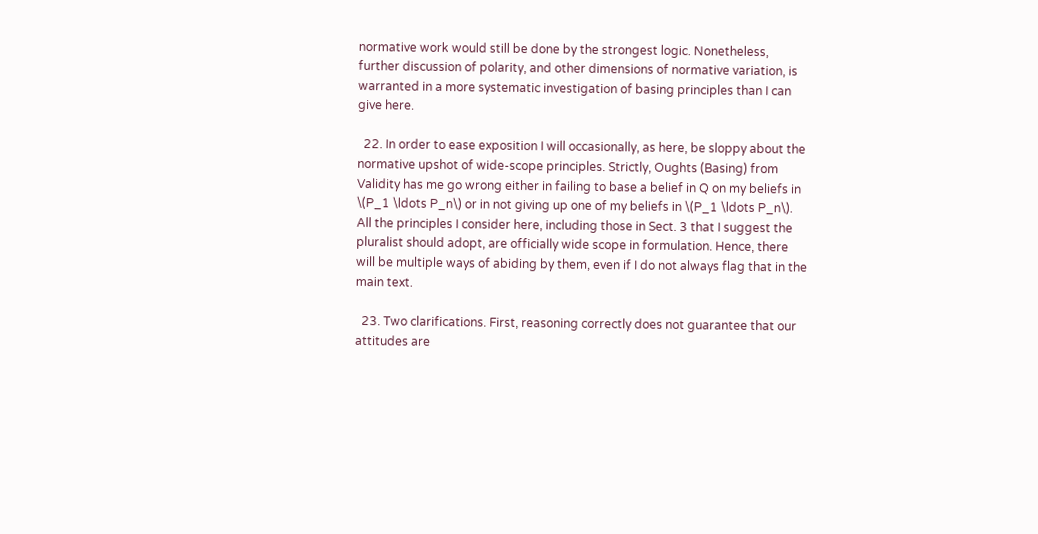normative work would still be done by the strongest logic. Nonetheless, further discussion of polarity, and other dimensions of normative variation, is warranted in a more systematic investigation of basing principles than I can give here.

  22. In order to ease exposition I will occasionally, as here, be sloppy about the normative upshot of wide-scope principles. Strictly, Oughts (Basing) from Validity has me go wrong either in failing to base a belief in Q on my beliefs in \(P_1 \ldots P_n\) or in not giving up one of my beliefs in \(P_1 \ldots P_n\). All the principles I consider here, including those in Sect. 3 that I suggest the pluralist should adopt, are officially wide scope in formulation. Hence, there will be multiple ways of abiding by them, even if I do not always flag that in the main text.

  23. Two clarifications. First, reasoning correctly does not guarantee that our attitudes are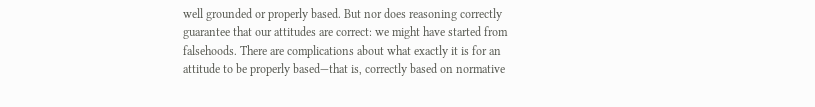well grounded or properly based. But nor does reasoning correctly guarantee that our attitudes are correct: we might have started from falsehoods. There are complications about what exactly it is for an attitude to be properly based—that is, correctly based on normative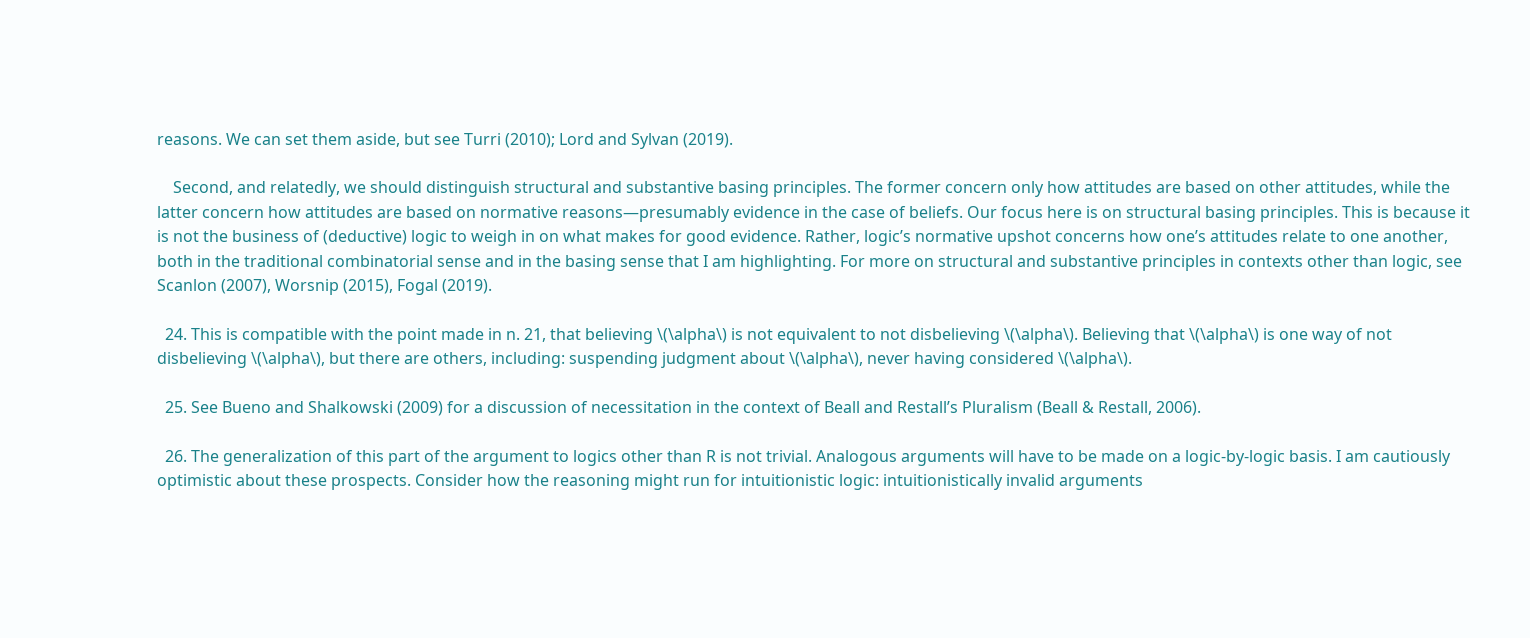reasons. We can set them aside, but see Turri (2010); Lord and Sylvan (2019).

    Second, and relatedly, we should distinguish structural and substantive basing principles. The former concern only how attitudes are based on other attitudes, while the latter concern how attitudes are based on normative reasons—presumably evidence in the case of beliefs. Our focus here is on structural basing principles. This is because it is not the business of (deductive) logic to weigh in on what makes for good evidence. Rather, logic’s normative upshot concerns how one’s attitudes relate to one another, both in the traditional combinatorial sense and in the basing sense that I am highlighting. For more on structural and substantive principles in contexts other than logic, see Scanlon (2007), Worsnip (2015), Fogal (2019).

  24. This is compatible with the point made in n. 21, that believing \(\alpha\) is not equivalent to not disbelieving \(\alpha\). Believing that \(\alpha\) is one way of not disbelieving \(\alpha\), but there are others, including: suspending judgment about \(\alpha\), never having considered \(\alpha\).

  25. See Bueno and Shalkowski (2009) for a discussion of necessitation in the context of Beall and Restall’s Pluralism (Beall & Restall, 2006).

  26. The generalization of this part of the argument to logics other than R is not trivial. Analogous arguments will have to be made on a logic-by-logic basis. I am cautiously optimistic about these prospects. Consider how the reasoning might run for intuitionistic logic: intuitionistically invalid arguments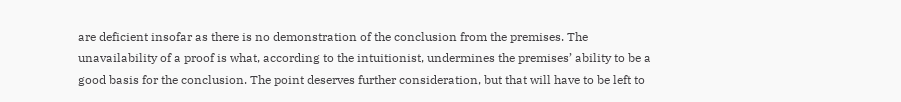are deficient insofar as there is no demonstration of the conclusion from the premises. The unavailability of a proof is what, according to the intuitionist, undermines the premises’ ability to be a good basis for the conclusion. The point deserves further consideration, but that will have to be left to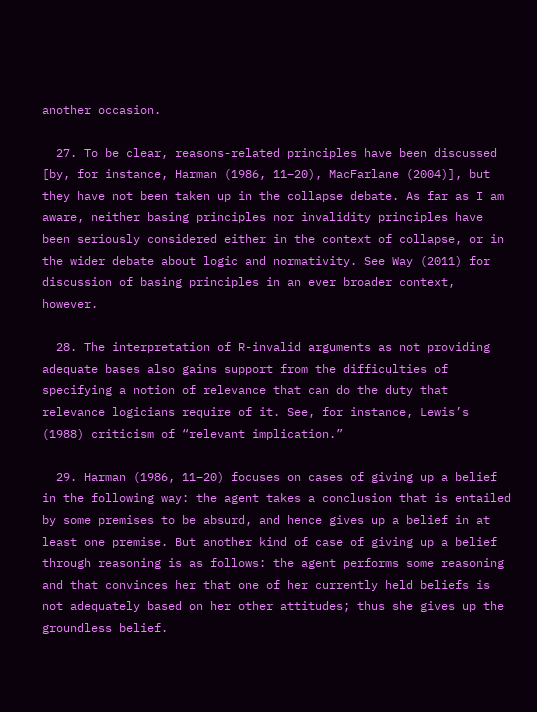another occasion.

  27. To be clear, reasons-related principles have been discussed [by, for instance, Harman (1986, 11–20), MacFarlane (2004)], but they have not been taken up in the collapse debate. As far as I am aware, neither basing principles nor invalidity principles have been seriously considered either in the context of collapse, or in the wider debate about logic and normativity. See Way (2011) for discussion of basing principles in an ever broader context, however.

  28. The interpretation of R-invalid arguments as not providing adequate bases also gains support from the difficulties of specifying a notion of relevance that can do the duty that relevance logicians require of it. See, for instance, Lewis’s (1988) criticism of “relevant implication.”

  29. Harman (1986, 11–20) focuses on cases of giving up a belief in the following way: the agent takes a conclusion that is entailed by some premises to be absurd, and hence gives up a belief in at least one premise. But another kind of case of giving up a belief through reasoning is as follows: the agent performs some reasoning and that convinces her that one of her currently held beliefs is not adequately based on her other attitudes; thus she gives up the groundless belief.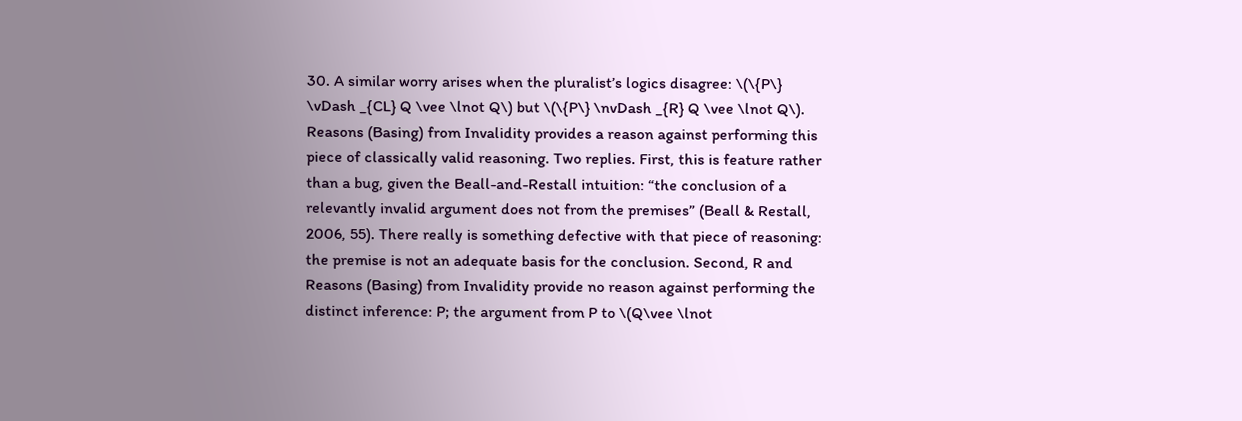30. A similar worry arises when the pluralist’s logics disagree: \(\{P\} \vDash _{CL} Q \vee \lnot Q\) but \(\{P\} \nvDash _{R} Q \vee \lnot Q\). Reasons (Basing) from Invalidity provides a reason against performing this piece of classically valid reasoning. Two replies. First, this is feature rather than a bug, given the Beall-and-Restall intuition: “the conclusion of a relevantly invalid argument does not from the premises” (Beall & Restall, 2006, 55). There really is something defective with that piece of reasoning: the premise is not an adequate basis for the conclusion. Second, R and Reasons (Basing) from Invalidity provide no reason against performing the distinct inference: P; the argument from P to \(Q\vee \lnot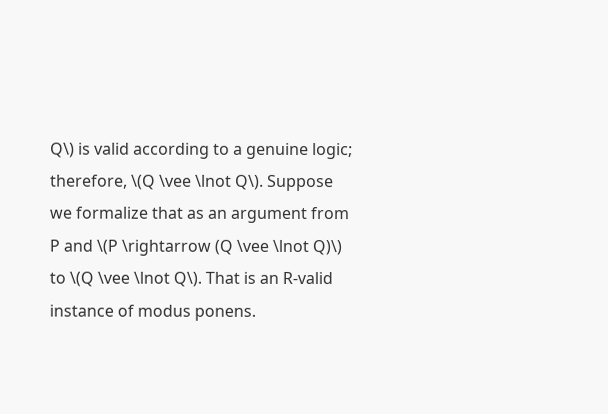Q\) is valid according to a genuine logic; therefore, \(Q \vee \lnot Q\). Suppose we formalize that as an argument from P and \(P \rightarrow (Q \vee \lnot Q)\) to \(Q \vee \lnot Q\). That is an R-valid instance of modus ponens.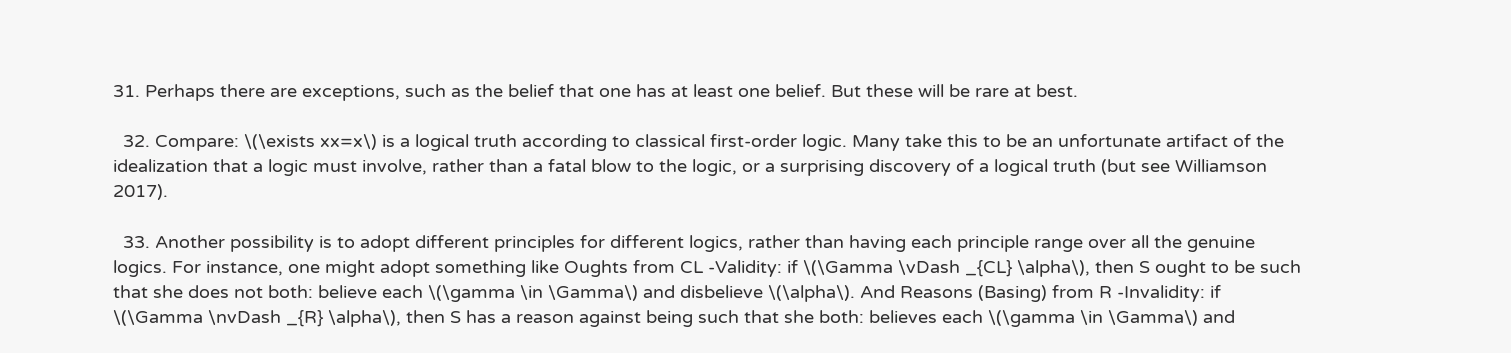31. Perhaps there are exceptions, such as the belief that one has at least one belief. But these will be rare at best.

  32. Compare: \(\exists xx=x\) is a logical truth according to classical first-order logic. Many take this to be an unfortunate artifact of the idealization that a logic must involve, rather than a fatal blow to the logic, or a surprising discovery of a logical truth (but see Williamson 2017).

  33. Another possibility is to adopt different principles for different logics, rather than having each principle range over all the genuine logics. For instance, one might adopt something like Oughts from CL -Validity: if \(\Gamma \vDash _{CL} \alpha\), then S ought to be such that she does not both: believe each \(\gamma \in \Gamma\) and disbelieve \(\alpha\). And Reasons (Basing) from R -Invalidity: if \(\Gamma \nvDash _{R} \alpha\), then S has a reason against being such that she both: believes each \(\gamma \in \Gamma\) and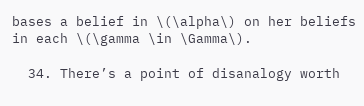bases a belief in \(\alpha\) on her beliefs in each \(\gamma \in \Gamma\).

  34. There’s a point of disanalogy worth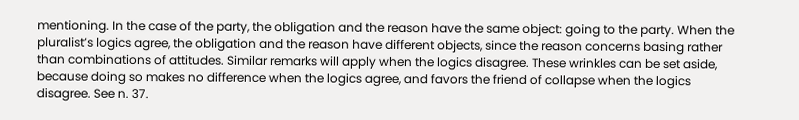mentioning. In the case of the party, the obligation and the reason have the same object: going to the party. When the pluralist’s logics agree, the obligation and the reason have different objects, since the reason concerns basing rather than combinations of attitudes. Similar remarks will apply when the logics disagree. These wrinkles can be set aside, because doing so makes no difference when the logics agree, and favors the friend of collapse when the logics disagree. See n. 37.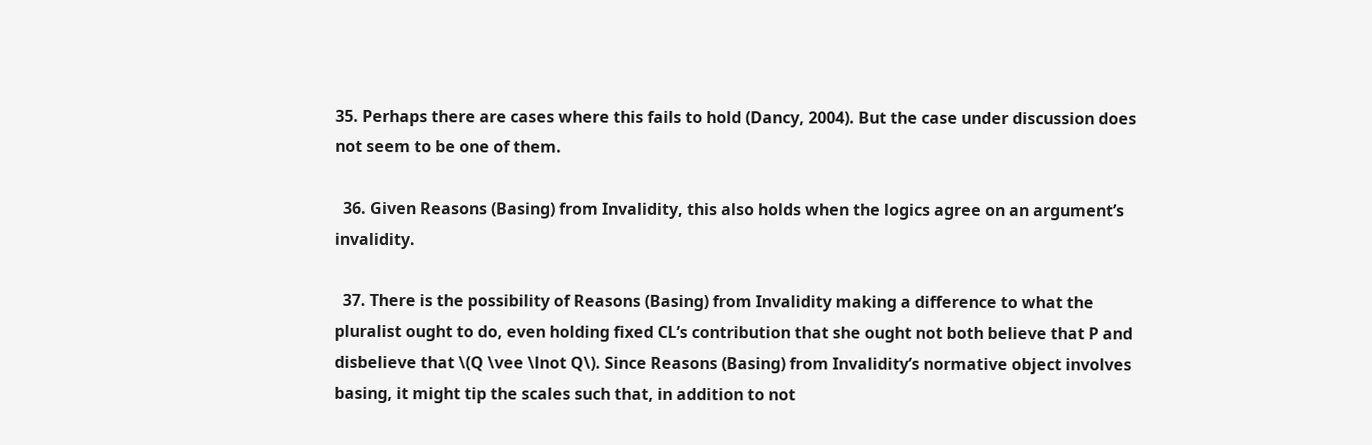35. Perhaps there are cases where this fails to hold (Dancy, 2004). But the case under discussion does not seem to be one of them.

  36. Given Reasons (Basing) from Invalidity, this also holds when the logics agree on an argument’s invalidity.

  37. There is the possibility of Reasons (Basing) from Invalidity making a difference to what the pluralist ought to do, even holding fixed CL’s contribution that she ought not both believe that P and disbelieve that \(Q \vee \lnot Q\). Since Reasons (Basing) from Invalidity’s normative object involves basing, it might tip the scales such that, in addition to not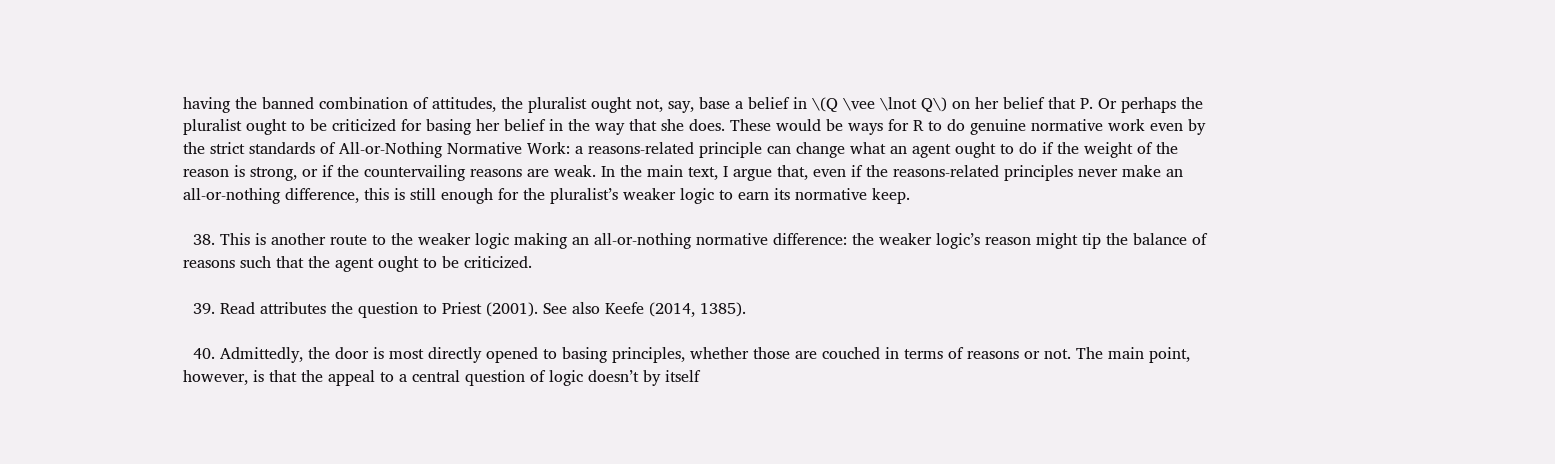having the banned combination of attitudes, the pluralist ought not, say, base a belief in \(Q \vee \lnot Q\) on her belief that P. Or perhaps the pluralist ought to be criticized for basing her belief in the way that she does. These would be ways for R to do genuine normative work even by the strict standards of All-or-Nothing Normative Work: a reasons-related principle can change what an agent ought to do if the weight of the reason is strong, or if the countervailing reasons are weak. In the main text, I argue that, even if the reasons-related principles never make an all-or-nothing difference, this is still enough for the pluralist’s weaker logic to earn its normative keep.

  38. This is another route to the weaker logic making an all-or-nothing normative difference: the weaker logic’s reason might tip the balance of reasons such that the agent ought to be criticized.

  39. Read attributes the question to Priest (2001). See also Keefe (2014, 1385).

  40. Admittedly, the door is most directly opened to basing principles, whether those are couched in terms of reasons or not. The main point, however, is that the appeal to a central question of logic doesn’t by itself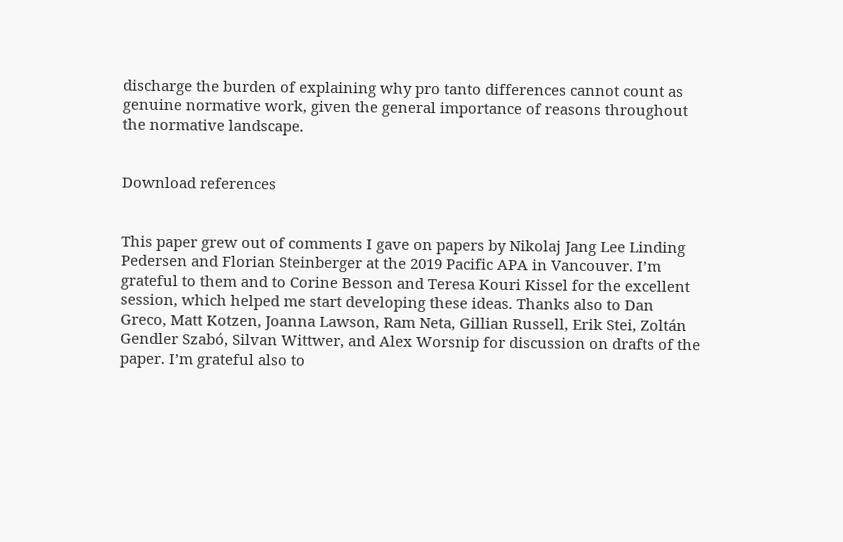discharge the burden of explaining why pro tanto differences cannot count as genuine normative work, given the general importance of reasons throughout the normative landscape.


Download references


This paper grew out of comments I gave on papers by Nikolaj Jang Lee Linding Pedersen and Florian Steinberger at the 2019 Pacific APA in Vancouver. I’m grateful to them and to Corine Besson and Teresa Kouri Kissel for the excellent session, which helped me start developing these ideas. Thanks also to Dan Greco, Matt Kotzen, Joanna Lawson, Ram Neta, Gillian Russell, Erik Stei, Zoltán Gendler Szabó, Silvan Wittwer, and Alex Worsnip for discussion on drafts of the paper. I’m grateful also to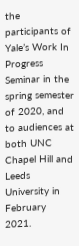the participants of Yale’s Work In Progress Seminar in the spring semester of 2020, and to audiences at both UNC Chapel Hill and Leeds University in February 2021.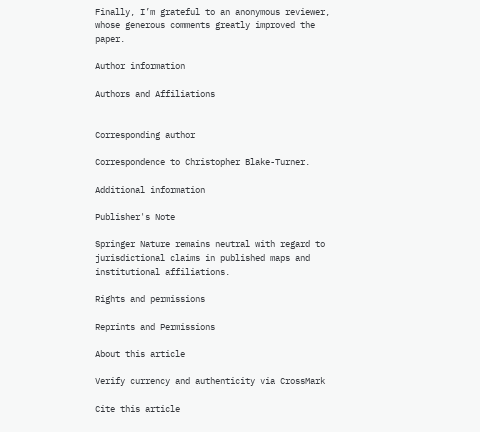Finally, I’m grateful to an anonymous reviewer, whose generous comments greatly improved the paper.

Author information

Authors and Affiliations


Corresponding author

Correspondence to Christopher Blake-Turner.

Additional information

Publisher's Note

Springer Nature remains neutral with regard to jurisdictional claims in published maps and institutional affiliations.

Rights and permissions

Reprints and Permissions

About this article

Verify currency and authenticity via CrossMark

Cite this article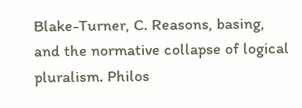Blake-Turner, C. Reasons, basing, and the normative collapse of logical pluralism. Philos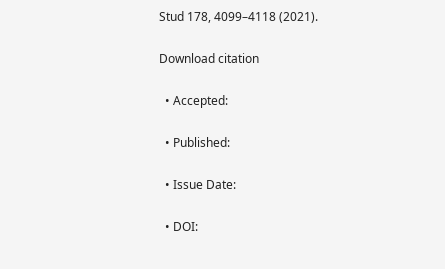Stud 178, 4099–4118 (2021).

Download citation

  • Accepted:

  • Published:

  • Issue Date:

  • DOI: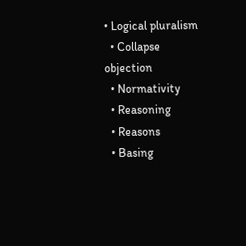• Logical pluralism
  • Collapse objection
  • Normativity
  • Reasoning
  • Reasons
  • Basing